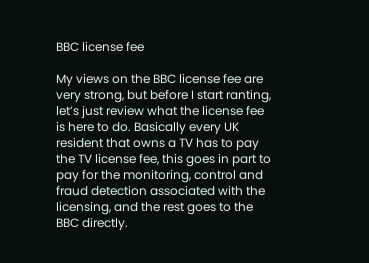BBC license fee

My views on the BBC license fee are very strong, but before I start ranting, let’s just review what the license fee is here to do. Basically every UK resident that owns a TV has to pay the TV license fee, this goes in part to pay for the monitoring, control and fraud detection associated with the licensing, and the rest goes to the BBC directly.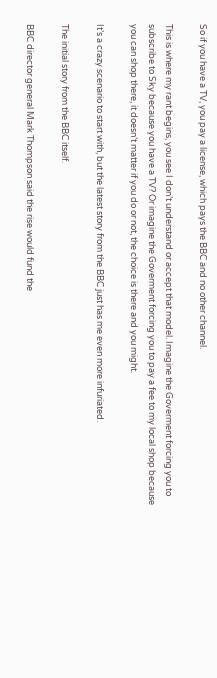So if you have a TV, you pay a license, which pays the BBC and no other channel.

This is where my rant begins, you see I don’t understand or accept that model. Imagine the Goverment forcing you to subscribe to Sky because you have a TV? Or imagine the Goverment forcing you to pay a fee to my local shop because you can shop there, it doesn’t matter if you do or not, the choice is there and you might.

It’s a crazy scenario to start with, but the latest story from the BBC just has me even more infuriated.

The initial story from the BBC itself.

BBC director general Mark Thompson said the rise would fund the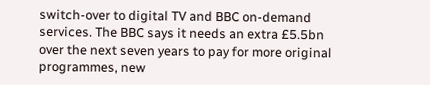switch-over to digital TV and BBC on-demand services. The BBC says it needs an extra £5.5bn over the next seven years to pay for more original programmes, new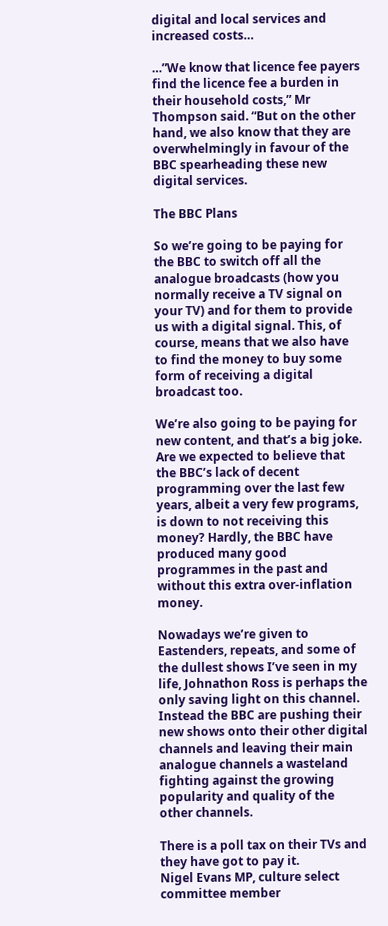digital and local services and increased costs…

…”We know that licence fee payers find the licence fee a burden in their household costs,” Mr Thompson said. “But on the other hand, we also know that they are overwhelmingly in favour of the BBC spearheading these new digital services.

The BBC Plans

So we’re going to be paying for the BBC to switch off all the analogue broadcasts (how you normally receive a TV signal on your TV) and for them to provide us with a digital signal. This, of course, means that we also have to find the money to buy some form of receiving a digital broadcast too.

We’re also going to be paying for new content, and that’s a big joke. Are we expected to believe that the BBC’s lack of decent programming over the last few years, albeit a very few programs, is down to not receiving this money? Hardly, the BBC have produced many good programmes in the past and without this extra over-inflation money.

Nowadays we’re given to Eastenders, repeats, and some of the dullest shows I’ve seen in my life, Johnathon Ross is perhaps the only saving light on this channel. Instead the BBC are pushing their new shows onto their other digital channels and leaving their main analogue channels a wasteland fighting against the growing popularity and quality of the other channels.

There is a poll tax on their TVs and they have got to pay it.
Nigel Evans MP, culture select committee member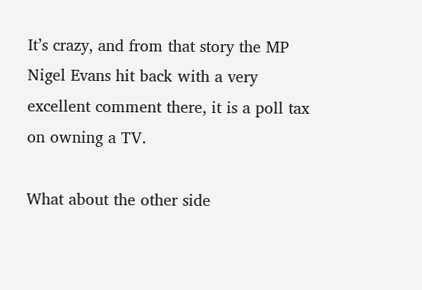It’s crazy, and from that story the MP Nigel Evans hit back with a very excellent comment there, it is a poll tax on owning a TV.

What about the other side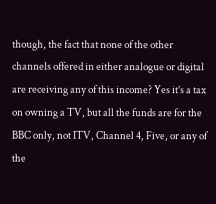though, the fact that none of the other channels offered in either analogue or digital are receiving any of this income? Yes it’s a tax on owning a TV, but all the funds are for the BBC only, not ITV, Channel 4, Five, or any of the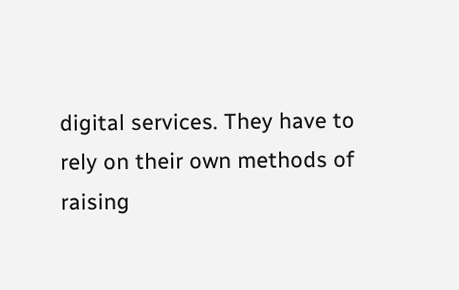digital services. They have to rely on their own methods of raising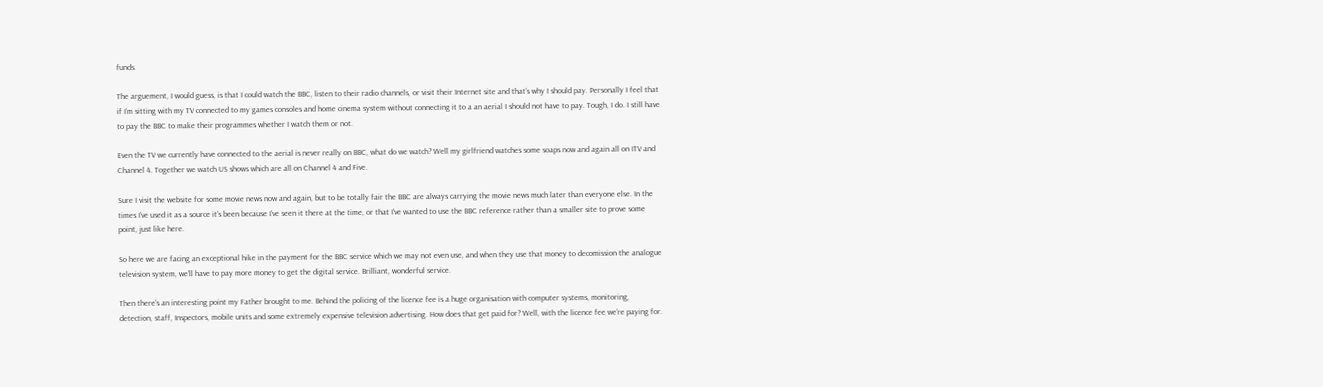funds.

The arguement, I would guess, is that I could watch the BBC, listen to their radio channels, or visit their Internet site and that’s why I should pay. Personally I feel that if I’m sitting with my TV connected to my games consoles and home cinema system without connecting it to a an aerial I should not have to pay. Tough, I do. I still have to pay the BBC to make their programmes whether I watch them or not.

Even the TV we currently have connected to the aerial is never really on BBC, what do we watch? Well my girlfriend watches some soaps now and again all on ITV and Channel 4. Together we watch US shows which are all on Channel 4 and Five.

Sure I visit the website for some movie news now and again, but to be totally fair the BBC are always carrying the movie news much later than everyone else. In the times I’ve used it as a source it’s been because I’ve seen it there at the time, or that I’ve wanted to use the BBC reference rather than a smaller site to prove some point, just like here.

So here we are facing an exceptional hike in the payment for the BBC service which we may not even use, and when they use that money to decomission the analogue television system, we’ll have to pay more money to get the digital service. Brilliant, wonderful service.

Then there’s an interesting point my Father brought to me. Behind the policing of the licence fee is a huge organisation with computer systems, monitoring, detection, staff, Inspectors, mobile units and some extremely expensive television advertising. How does that get paid for? Well, with the licence fee we’re paying for.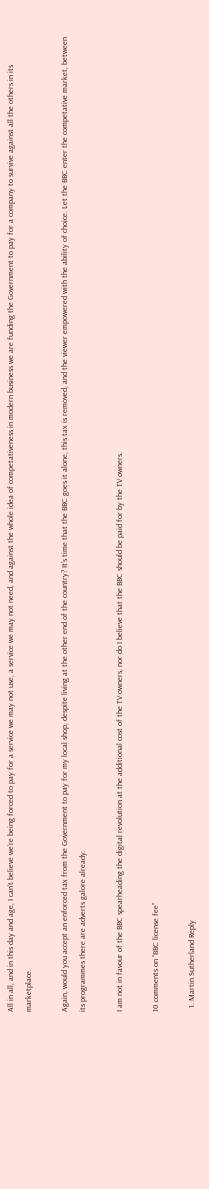All in all, and in this day and age, I can’t believe we’re being forced to pay for a service we may not use, a service we may not need, and against the whole idea of competativeness in modern business we are funding the Government to pay for a company to survive against all the others in its marketplace.

Again, would you accept an enforced tax from the Government to pay for my local shop, despite living at the other end of the country? It’s time that the BBC goes it alone, this tax is removed, and the viewer empowered with the ability of choice. Let the BBC enter the competative market, between its programmes there are adverts galore already.

I am not in favour of the BBC spearheading the digital revolution at the additional cost of the TV owners, nor do I believe that the BBC should be paid for by the TV owners.

10 comments on “BBC license fee”

  1. Martin Sutherland Reply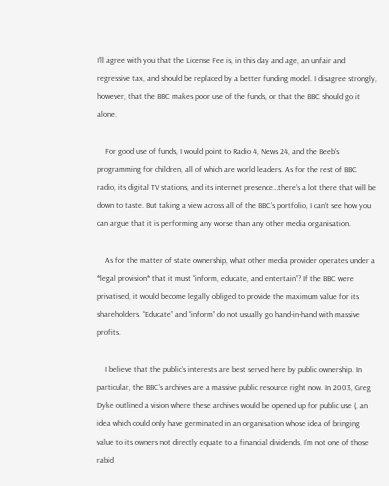I’ll agree with you that the License Fee is, in this day and age, an unfair and regressive tax, and should be replaced by a better funding model. I disagree strongly, however, that the BBC makes poor use of the funds, or that the BBC should go it alone.

    For good use of funds, I would point to Radio 4, News 24, and the Beeb’s programming for children, all of which are world leaders. As for the rest of BBC radio, its digital TV stations, and its internet presence…there’s a lot there that will be down to taste. But taking a view across all of the BBC’s portfolio, I can’t see how you can argue that it is performing any worse than any other media organisation.

    As for the matter of state ownership, what other media provider operates under a *legal provision* that it must “inform, educate, and entertain”? If the BBC were privatised, it would become legally obliged to provide the maximum value for its shareholders. “Educate” and “inform” do not usually go hand-in-hand with massive profits.

    I believe that the public’s interests are best served here by public ownership. In particular, the BBC’s archives are a massive public resource right now. In 2003, Greg Dyke outlined a vision where these archives would be opened up for public use (, an idea which could only have germinated in an organisation whose idea of bringing value to its owners not directly equate to a financial dividends. I’m not one of those rabid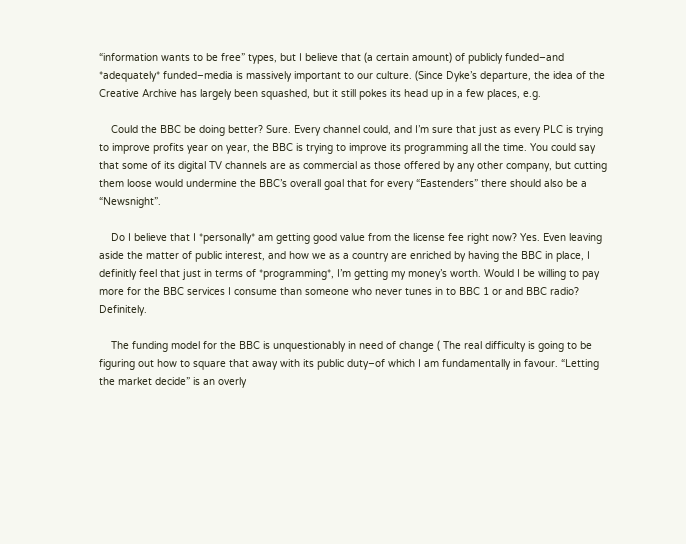“information wants to be free” types, but I believe that (a certain amount) of publicly funded–and *adequately* funded–media is massively important to our culture. (Since Dyke’s departure, the idea of the Creative Archive has largely been squashed, but it still pokes its head up in a few places, e.g.

    Could the BBC be doing better? Sure. Every channel could, and I’m sure that just as every PLC is trying to improve profits year on year, the BBC is trying to improve its programming all the time. You could say that some of its digital TV channels are as commercial as those offered by any other company, but cutting them loose would undermine the BBC’s overall goal that for every “Eastenders” there should also be a “Newsnight”.

    Do I believe that I *personally* am getting good value from the license fee right now? Yes. Even leaving aside the matter of public interest, and how we as a country are enriched by having the BBC in place, I definitly feel that just in terms of *programming*, I’m getting my money’s worth. Would I be willing to pay more for the BBC services I consume than someone who never tunes in to BBC 1 or and BBC radio? Definitely.

    The funding model for the BBC is unquestionably in need of change ( The real difficulty is going to be figuring out how to square that away with its public duty–of which I am fundamentally in favour. “Letting the market decide” is an overly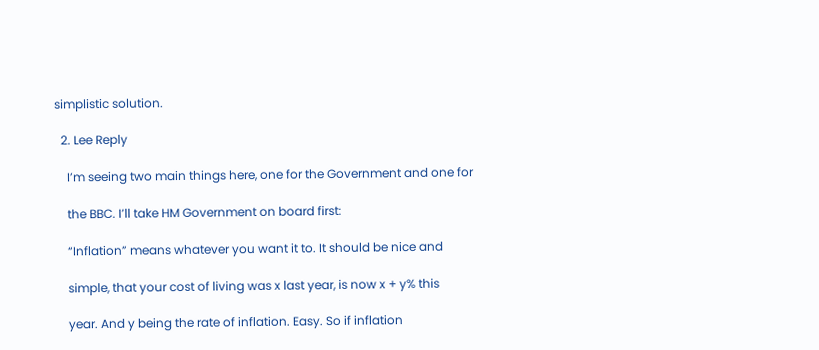simplistic solution.

  2. Lee Reply

    I’m seeing two main things here, one for the Government and one for

    the BBC. I’ll take HM Government on board first:

    “Inflation” means whatever you want it to. It should be nice and

    simple, that your cost of living was x last year, is now x + y% this

    year. And y being the rate of inflation. Easy. So if inflation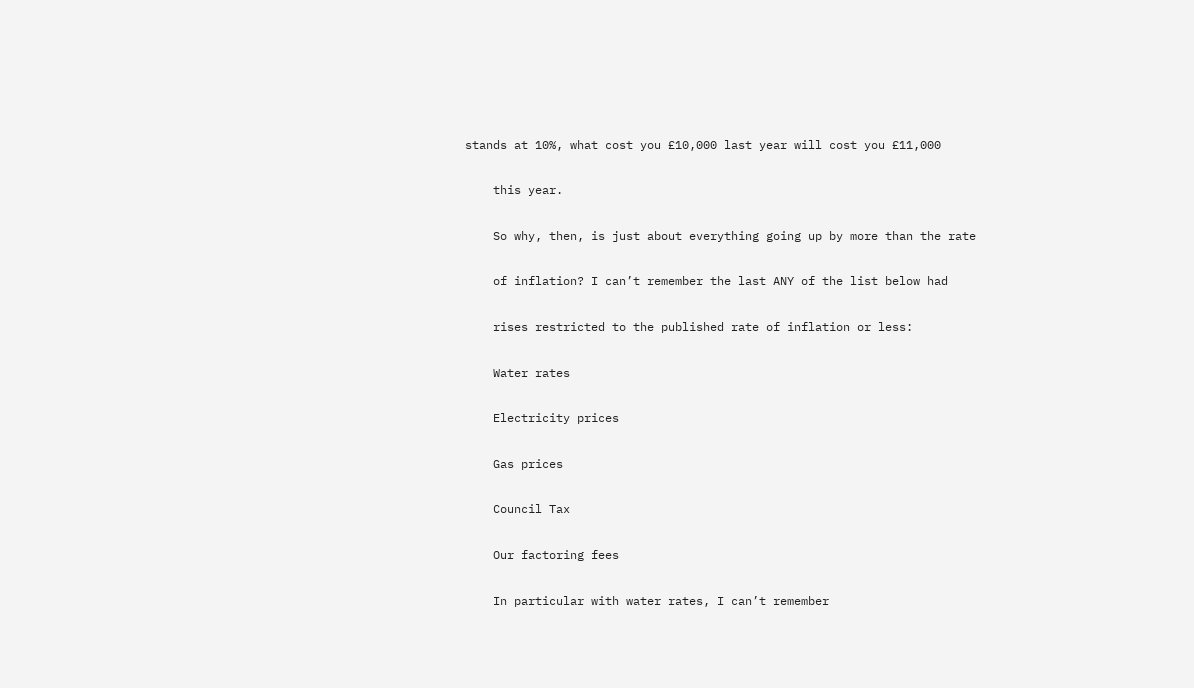stands at 10%, what cost you £10,000 last year will cost you £11,000

    this year.

    So why, then, is just about everything going up by more than the rate

    of inflation? I can’t remember the last ANY of the list below had

    rises restricted to the published rate of inflation or less:

    Water rates

    Electricity prices

    Gas prices

    Council Tax

    Our factoring fees

    In particular with water rates, I can’t remember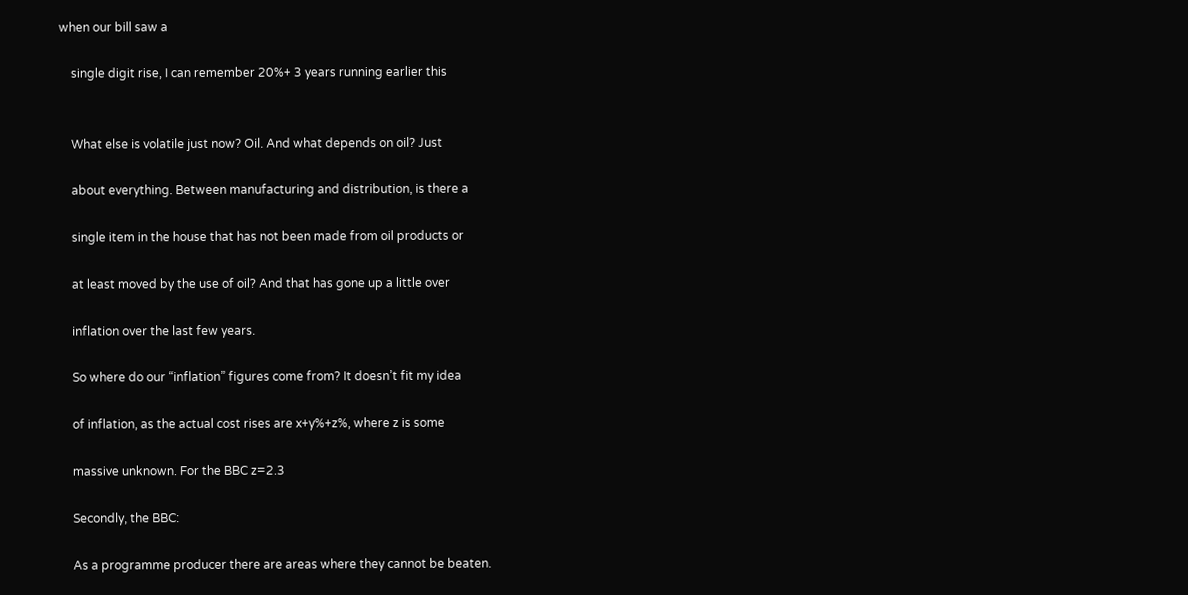when our bill saw a

    single digit rise, I can remember 20%+ 3 years running earlier this


    What else is volatile just now? Oil. And what depends on oil? Just

    about everything. Between manufacturing and distribution, is there a

    single item in the house that has not been made from oil products or

    at least moved by the use of oil? And that has gone up a little over

    inflation over the last few years.

    So where do our “inflation” figures come from? It doesn’t fit my idea

    of inflation, as the actual cost rises are x+y%+z%, where z is some

    massive unknown. For the BBC z=2.3

    Secondly, the BBC:

    As a programme producer there are areas where they cannot be beaten.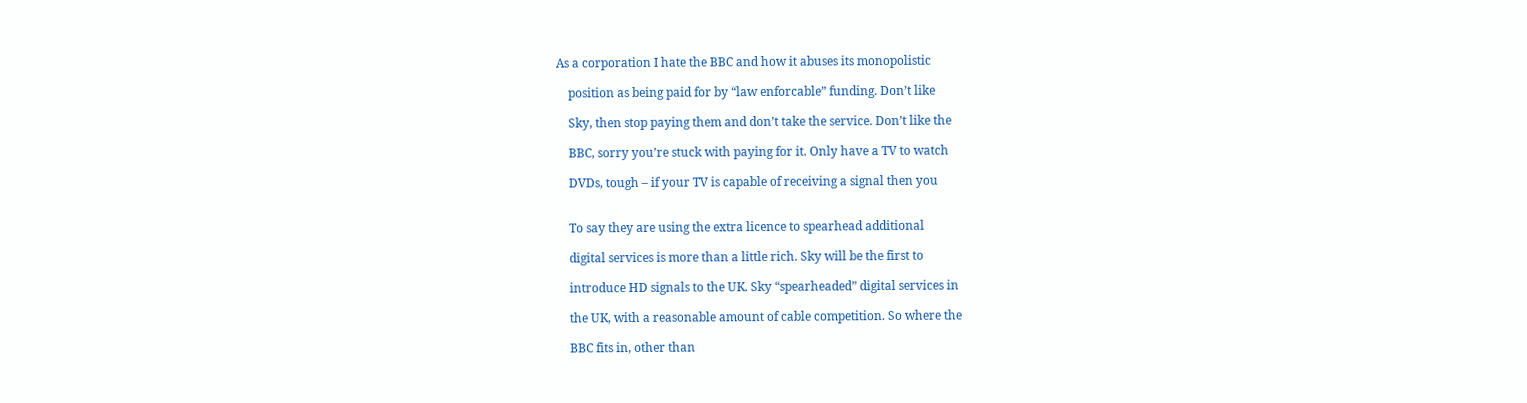As a corporation I hate the BBC and how it abuses its monopolistic

    position as being paid for by “law enforcable” funding. Don’t like

    Sky, then stop paying them and don’t take the service. Don’t like the

    BBC, sorry you’re stuck with paying for it. Only have a TV to watch

    DVDs, tough – if your TV is capable of receiving a signal then you


    To say they are using the extra licence to spearhead additional

    digital services is more than a little rich. Sky will be the first to

    introduce HD signals to the UK. Sky “spearheaded” digital services in

    the UK, with a reasonable amount of cable competition. So where the

    BBC fits in, other than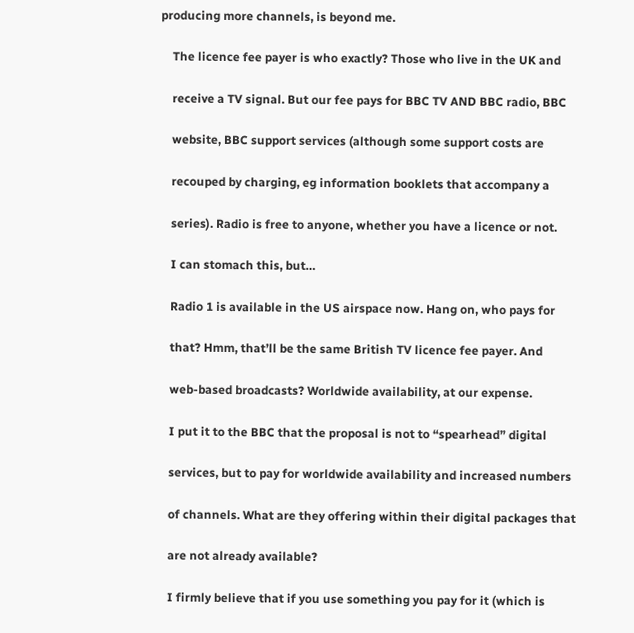producing more channels, is beyond me.

    The licence fee payer is who exactly? Those who live in the UK and

    receive a TV signal. But our fee pays for BBC TV AND BBC radio, BBC

    website, BBC support services (although some support costs are

    recouped by charging, eg information booklets that accompany a

    series). Radio is free to anyone, whether you have a licence or not.

    I can stomach this, but…

    Radio 1 is available in the US airspace now. Hang on, who pays for

    that? Hmm, that’ll be the same British TV licence fee payer. And

    web-based broadcasts? Worldwide availability, at our expense.

    I put it to the BBC that the proposal is not to “spearhead” digital

    services, but to pay for worldwide availability and increased numbers

    of channels. What are they offering within their digital packages that

    are not already available?

    I firmly believe that if you use something you pay for it (which is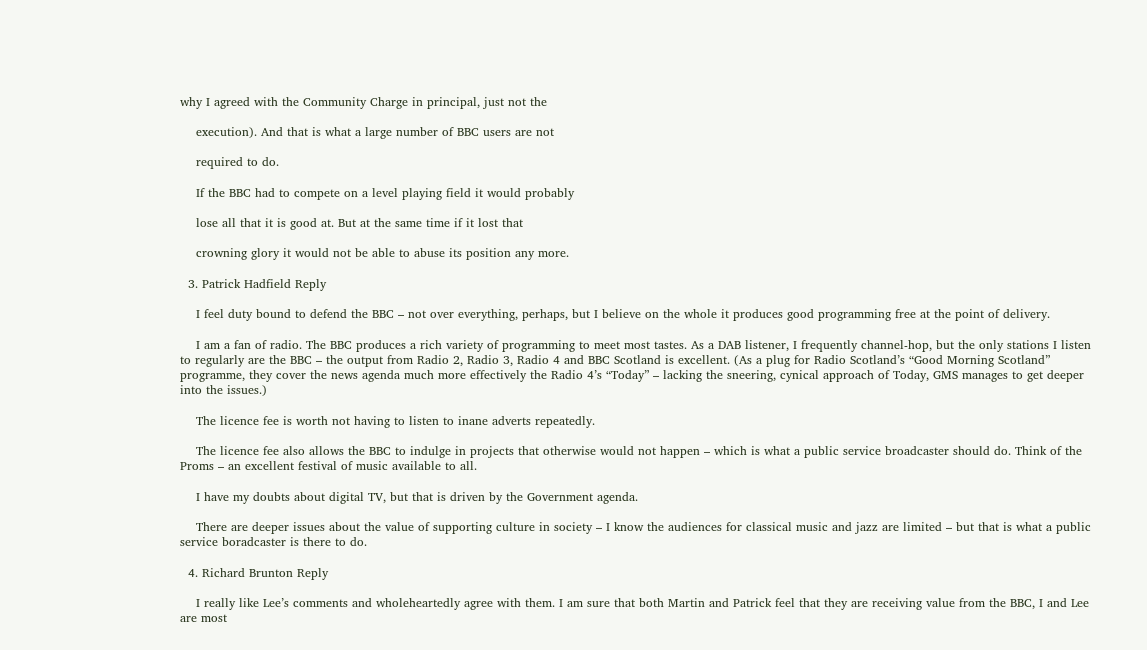why I agreed with the Community Charge in principal, just not the

    execution). And that is what a large number of BBC users are not

    required to do.

    If the BBC had to compete on a level playing field it would probably

    lose all that it is good at. But at the same time if it lost that

    crowning glory it would not be able to abuse its position any more.

  3. Patrick Hadfield Reply

    I feel duty bound to defend the BBC – not over everything, perhaps, but I believe on the whole it produces good programming free at the point of delivery.

    I am a fan of radio. The BBC produces a rich variety of programming to meet most tastes. As a DAB listener, I frequently channel-hop, but the only stations I listen to regularly are the BBC – the output from Radio 2, Radio 3, Radio 4 and BBC Scotland is excellent. (As a plug for Radio Scotland’s “Good Morning Scotland” programme, they cover the news agenda much more effectively the Radio 4’s “Today” – lacking the sneering, cynical approach of Today, GMS manages to get deeper into the issues.)

    The licence fee is worth not having to listen to inane adverts repeatedly.

    The licence fee also allows the BBC to indulge in projects that otherwise would not happen – which is what a public service broadcaster should do. Think of the Proms – an excellent festival of music available to all.

    I have my doubts about digital TV, but that is driven by the Government agenda.

    There are deeper issues about the value of supporting culture in society – I know the audiences for classical music and jazz are limited – but that is what a public service boradcaster is there to do.

  4. Richard Brunton Reply

    I really like Lee’s comments and wholeheartedly agree with them. I am sure that both Martin and Patrick feel that they are receiving value from the BBC, I and Lee are most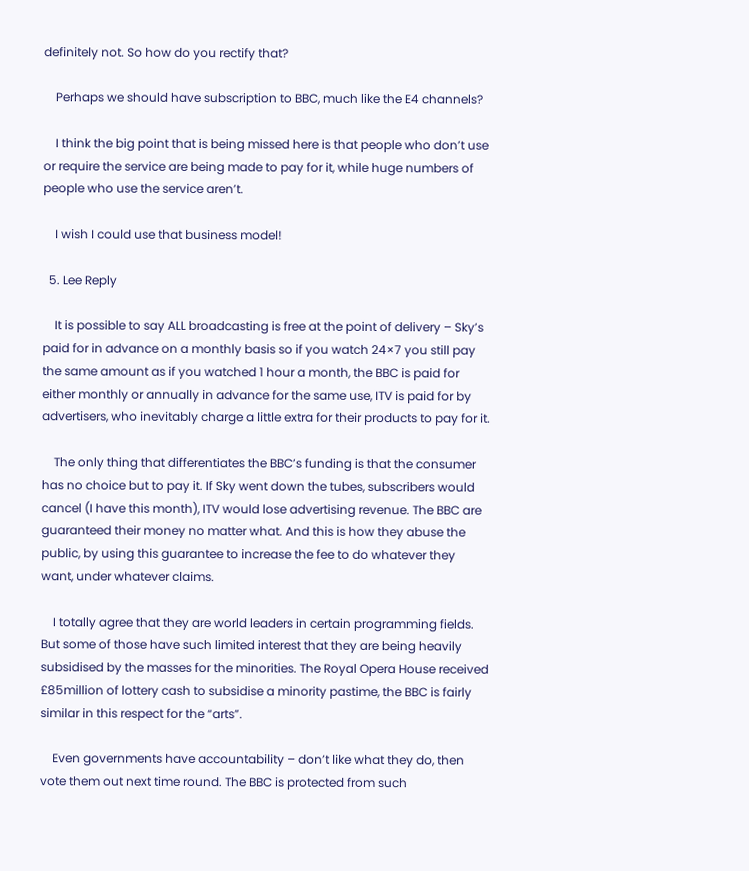definitely not. So how do you rectify that?

    Perhaps we should have subscription to BBC, much like the E4 channels?

    I think the big point that is being missed here is that people who don’t use or require the service are being made to pay for it, while huge numbers of people who use the service aren’t.

    I wish I could use that business model!

  5. Lee Reply

    It is possible to say ALL broadcasting is free at the point of delivery – Sky’s paid for in advance on a monthly basis so if you watch 24×7 you still pay the same amount as if you watched 1 hour a month, the BBC is paid for either monthly or annually in advance for the same use, ITV is paid for by advertisers, who inevitably charge a little extra for their products to pay for it.

    The only thing that differentiates the BBC’s funding is that the consumer has no choice but to pay it. If Sky went down the tubes, subscribers would cancel (I have this month), ITV would lose advertising revenue. The BBC are guaranteed their money no matter what. And this is how they abuse the public, by using this guarantee to increase the fee to do whatever they want, under whatever claims.

    I totally agree that they are world leaders in certain programming fields. But some of those have such limited interest that they are being heavily subsidised by the masses for the minorities. The Royal Opera House received £85million of lottery cash to subsidise a minority pastime, the BBC is fairly similar in this respect for the “arts”.

    Even governments have accountability – don’t like what they do, then vote them out next time round. The BBC is protected from such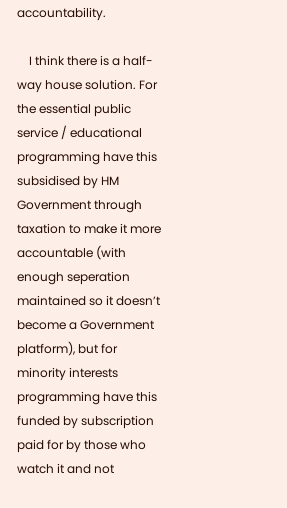accountability.

    I think there is a half-way house solution. For the essential public service / educational programming have this subsidised by HM Government through taxation to make it more accountable (with enough seperation maintained so it doesn’t become a Government platform), but for minority interests programming have this funded by subscription paid for by those who watch it and not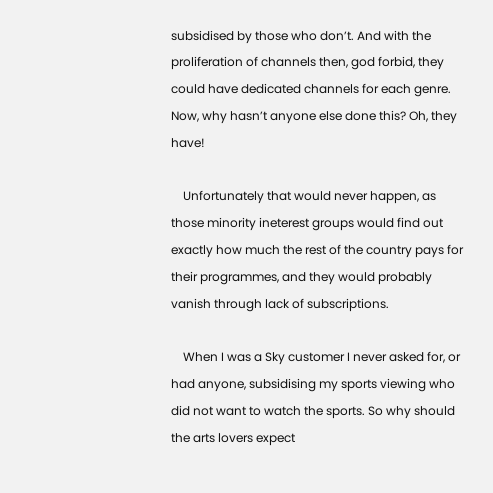subsidised by those who don’t. And with the proliferation of channels then, god forbid, they could have dedicated channels for each genre. Now, why hasn’t anyone else done this? Oh, they have!

    Unfortunately that would never happen, as those minority ineterest groups would find out exactly how much the rest of the country pays for their programmes, and they would probably vanish through lack of subscriptions.

    When I was a Sky customer I never asked for, or had anyone, subsidising my sports viewing who did not want to watch the sports. So why should the arts lovers expect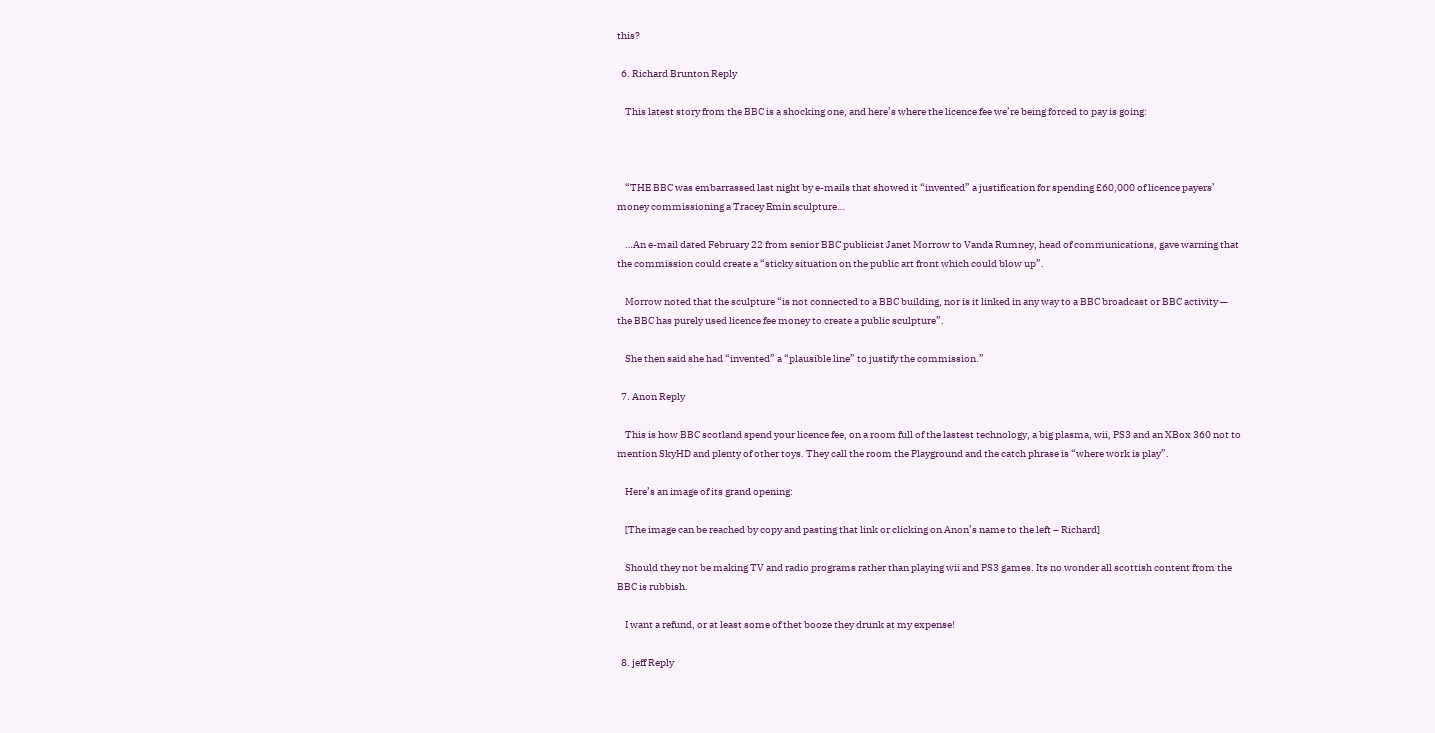this?

  6. Richard Brunton Reply

    This latest story from the BBC is a shocking one, and here’s where the licence fee we’re being forced to pay is going:



    “THE BBC was embarrassed last night by e-mails that showed it “invented” a justification for spending £60,000 of licence payers’ money commissioning a Tracey Emin sculpture…

    …An e-mail dated February 22 from senior BBC publicist Janet Morrow to Vanda Rumney, head of communications, gave warning that the commission could create a “sticky situation on the public art front which could blow up”.

    Morrow noted that the sculpture “is not connected to a BBC building, nor is it linked in any way to a BBC broadcast or BBC activity — the BBC has purely used licence fee money to create a public sculpture”.

    She then said she had “invented” a “plausible line” to justify the commission.”

  7. Anon Reply

    This is how BBC scotland spend your licence fee, on a room full of the lastest technology, a big plasma, wii, PS3 and an XBox 360 not to mention SkyHD and plenty of other toys. They call the room the Playground and the catch phrase is “where work is play”.

    Here’s an image of its grand opening:

    [The image can be reached by copy and pasting that link or clicking on Anon’s name to the left – Richard]

    Should they not be making TV and radio programs rather than playing wii and PS3 games. Its no wonder all scottish content from the BBC is rubbish.

    I want a refund, or at least some of thet booze they drunk at my expense!

  8. jeff Reply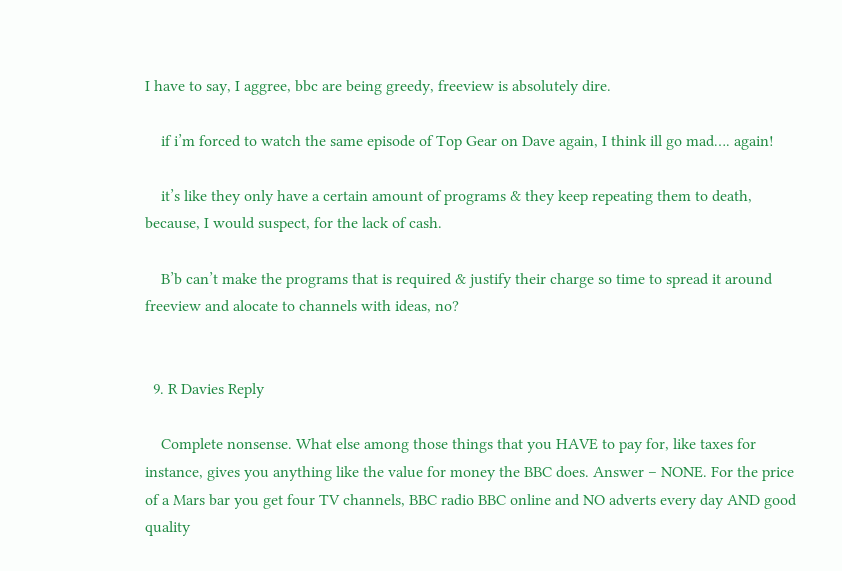I have to say, I aggree, bbc are being greedy, freeview is absolutely dire.

    if i’m forced to watch the same episode of Top Gear on Dave again, I think ill go mad…. again!

    it’s like they only have a certain amount of programs & they keep repeating them to death, because, I would suspect, for the lack of cash.

    B’b can’t make the programs that is required & justify their charge so time to spread it around freeview and alocate to channels with ideas, no?


  9. R Davies Reply

    Complete nonsense. What else among those things that you HAVE to pay for, like taxes for instance, gives you anything like the value for money the BBC does. Answer – NONE. For the price of a Mars bar you get four TV channels, BBC radio BBC online and NO adverts every day AND good quality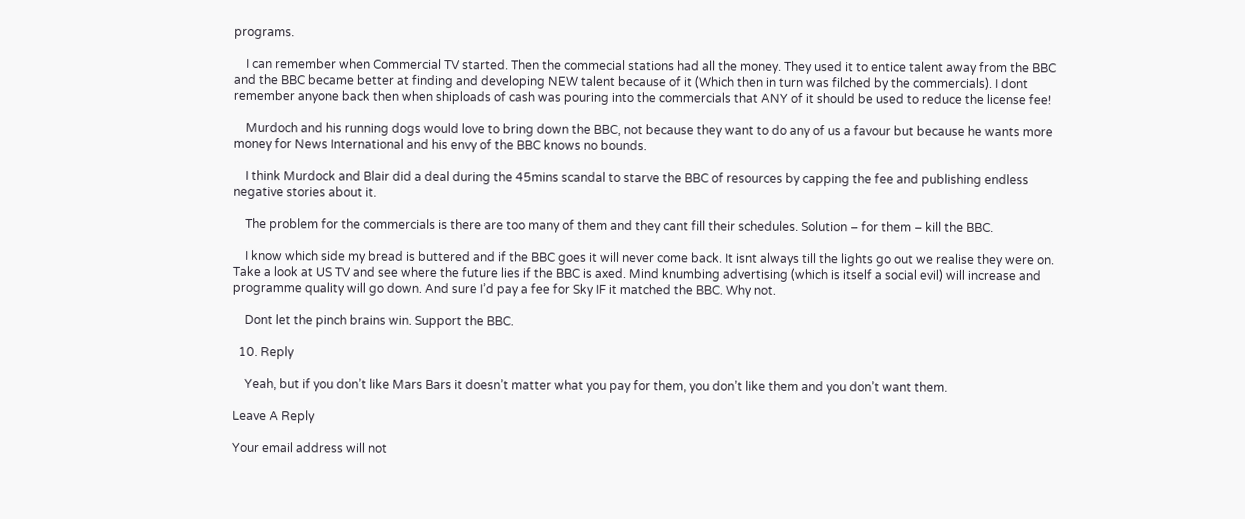programs.

    I can remember when Commercial TV started. Then the commecial stations had all the money. They used it to entice talent away from the BBC and the BBC became better at finding and developing NEW talent because of it (Which then in turn was filched by the commercials). I dont remember anyone back then when shiploads of cash was pouring into the commercials that ANY of it should be used to reduce the license fee!

    Murdoch and his running dogs would love to bring down the BBC, not because they want to do any of us a favour but because he wants more money for News International and his envy of the BBC knows no bounds.

    I think Murdock and Blair did a deal during the 45mins scandal to starve the BBC of resources by capping the fee and publishing endless negative stories about it.

    The problem for the commercials is there are too many of them and they cant fill their schedules. Solution – for them – kill the BBC.

    I know which side my bread is buttered and if the BBC goes it will never come back. It isnt always till the lights go out we realise they were on. Take a look at US TV and see where the future lies if the BBC is axed. Mind knumbing advertising (which is itself a social evil) will increase and programme quality will go down. And sure I’d pay a fee for Sky IF it matched the BBC. Why not.

    Dont let the pinch brains win. Support the BBC.

  10. Reply

    Yeah, but if you don’t like Mars Bars it doesn’t matter what you pay for them, you don’t like them and you don’t want them.

Leave A Reply

Your email address will not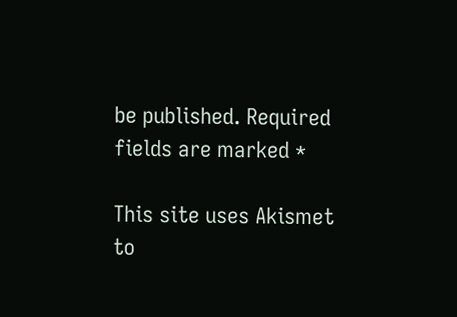be published. Required fields are marked *

This site uses Akismet to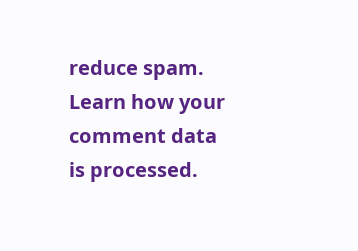reduce spam. Learn how your comment data is processed.